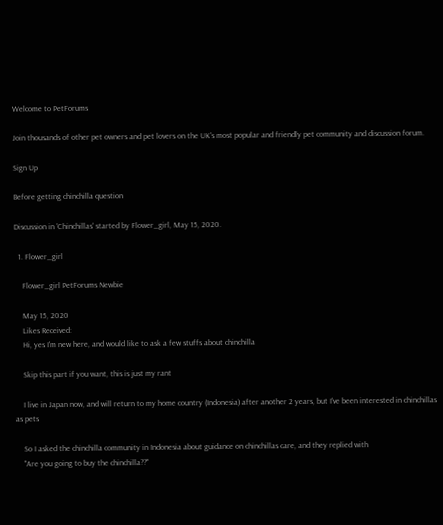Welcome to PetForums

Join thousands of other pet owners and pet lovers on the UK's most popular and friendly pet community and discussion forum.

Sign Up

Before getting chinchilla question

Discussion in 'Chinchillas' started by Flower_girl, May 15, 2020.

  1. Flower_girl

    Flower_girl PetForums Newbie

    May 15, 2020
    Likes Received:
    Hi, yes I'm new here, and would like to ask a few stuffs about chinchilla

    Skip this part if you want, this is just my rant

    I live in Japan now, and will return to my home country (Indonesia) after another 2 years, but I've been interested in chinchillas as pets

    So I asked the chinchilla community in Indonesia about guidance on chinchillas care, and they replied with
    "Are you going to buy the chinchilla??"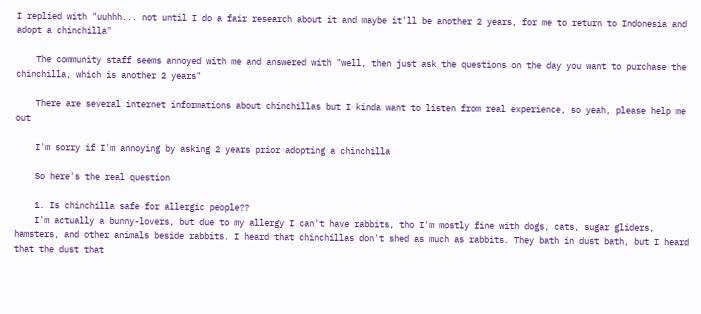I replied with "uuhhh... not until I do a fair research about it and maybe it'll be another 2 years, for me to return to Indonesia and adopt a chinchilla"

    The community staff seems annoyed with me and answered with "well, then just ask the questions on the day you want to purchase the chinchilla, which is another 2 years"

    There are several internet informations about chinchillas but I kinda want to listen from real experience, so yeah, please help me out

    I'm sorry if I'm annoying by asking 2 years prior adopting a chinchilla

    So here's the real question

    1. Is chinchilla safe for allergic people??
    I'm actually a bunny-lovers, but due to my allergy I can't have rabbits, tho I'm mostly fine with dogs, cats, sugar gliders, hamsters, and other animals beside rabbits. I heard that chinchillas don't shed as much as rabbits. They bath in dust bath, but I heard that the dust that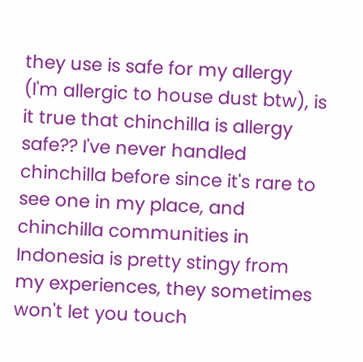they use is safe for my allergy (I'm allergic to house dust btw), is it true that chinchilla is allergy safe?? I've never handled chinchilla before since it's rare to see one in my place, and chinchilla communities in Indonesia is pretty stingy from my experiences, they sometimes won't let you touch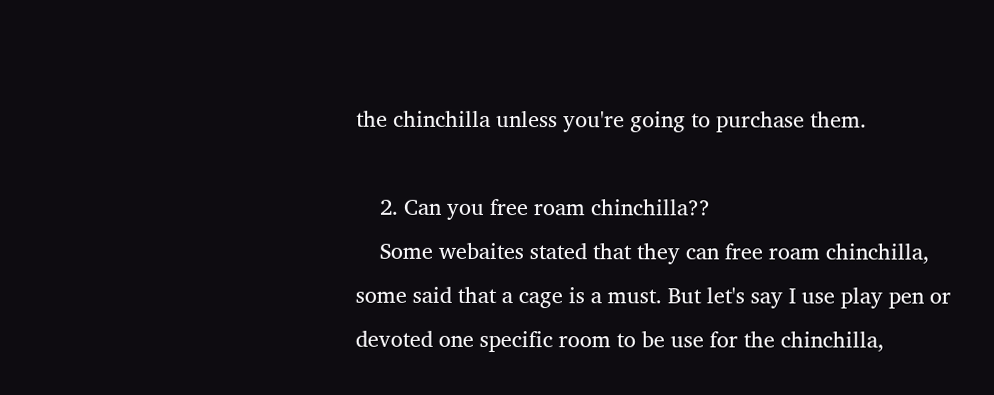the chinchilla unless you're going to purchase them.

    2. Can you free roam chinchilla??
    Some webaites stated that they can free roam chinchilla, some said that a cage is a must. But let's say I use play pen or devoted one specific room to be use for the chinchilla,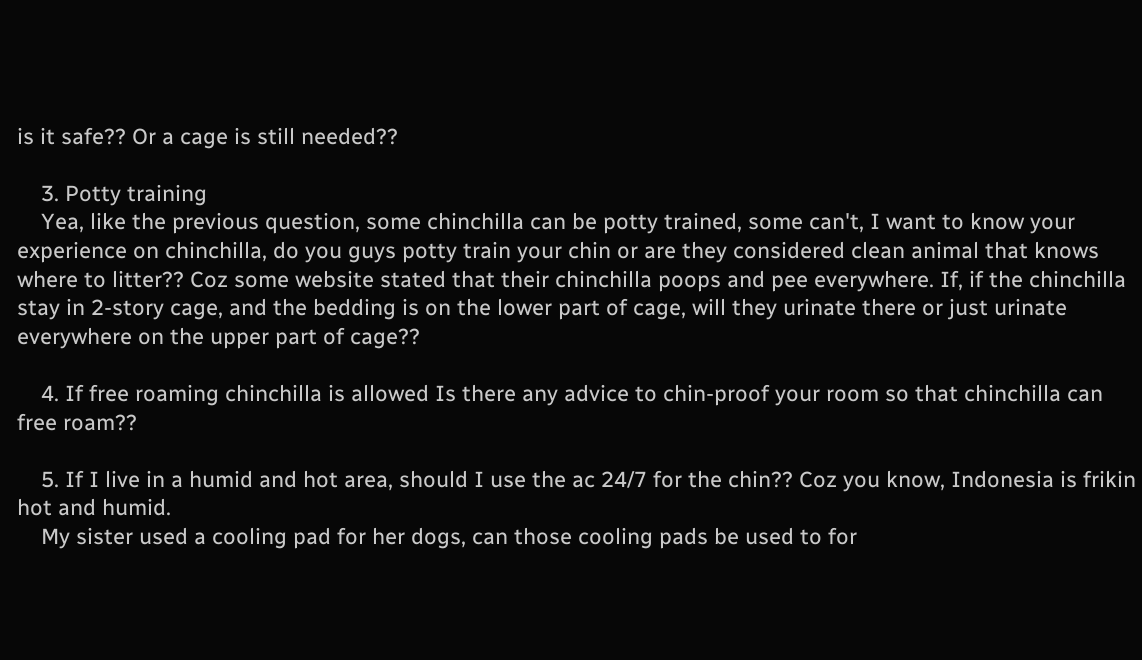is it safe?? Or a cage is still needed??

    3. Potty training
    Yea, like the previous question, some chinchilla can be potty trained, some can't, I want to know your experience on chinchilla, do you guys potty train your chin or are they considered clean animal that knows where to litter?? Coz some website stated that their chinchilla poops and pee everywhere. If, if the chinchilla stay in 2-story cage, and the bedding is on the lower part of cage, will they urinate there or just urinate everywhere on the upper part of cage??

    4. If free roaming chinchilla is allowed Is there any advice to chin-proof your room so that chinchilla can free roam??

    5. If I live in a humid and hot area, should I use the ac 24/7 for the chin?? Coz you know, Indonesia is frikin hot and humid.
    My sister used a cooling pad for her dogs, can those cooling pads be used to for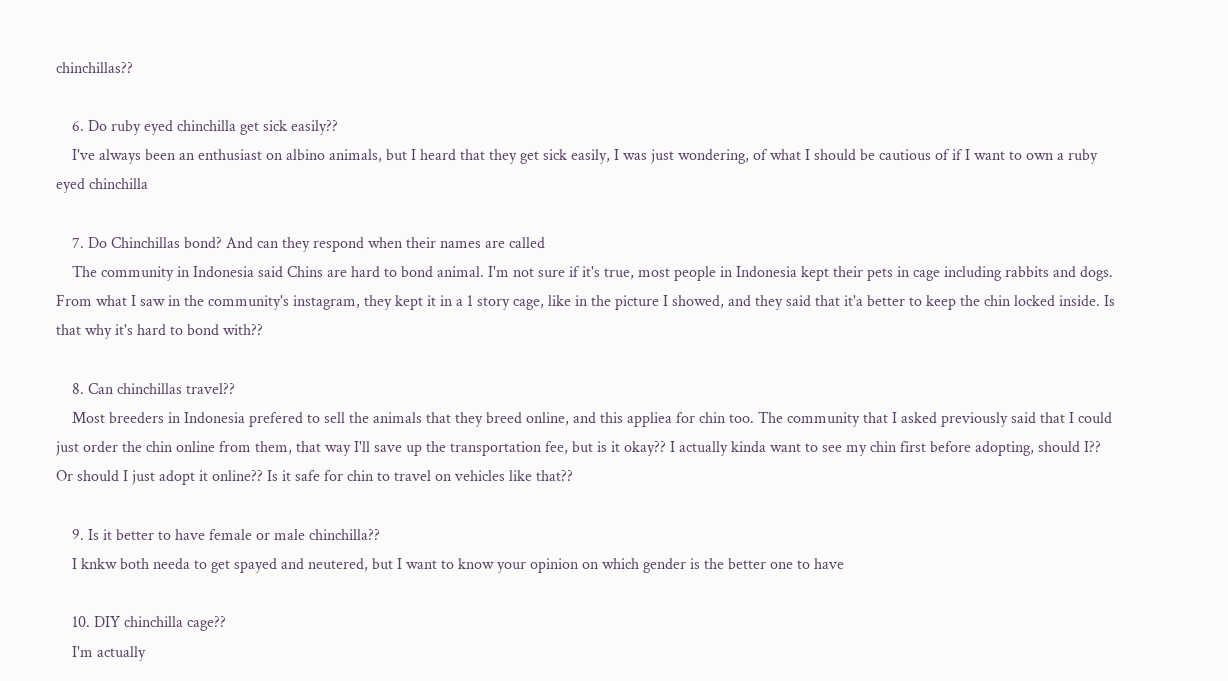chinchillas??

    6. Do ruby eyed chinchilla get sick easily??
    I've always been an enthusiast on albino animals, but I heard that they get sick easily, I was just wondering, of what I should be cautious of if I want to own a ruby eyed chinchilla

    7. Do Chinchillas bond? And can they respond when their names are called
    The community in Indonesia said Chins are hard to bond animal. I'm not sure if it's true, most people in Indonesia kept their pets in cage including rabbits and dogs. From what I saw in the community's instagram, they kept it in a 1 story cage, like in the picture I showed, and they said that it'a better to keep the chin locked inside. Is that why it's hard to bond with??

    8. Can chinchillas travel??
    Most breeders in Indonesia prefered to sell the animals that they breed online, and this appliea for chin too. The community that I asked previously said that I could just order the chin online from them, that way I'll save up the transportation fee, but is it okay?? I actually kinda want to see my chin first before adopting, should I?? Or should I just adopt it online?? Is it safe for chin to travel on vehicles like that??

    9. Is it better to have female or male chinchilla??
    I knkw both needa to get spayed and neutered, but I want to know your opinion on which gender is the better one to have

    10. DIY chinchilla cage??
    I'm actually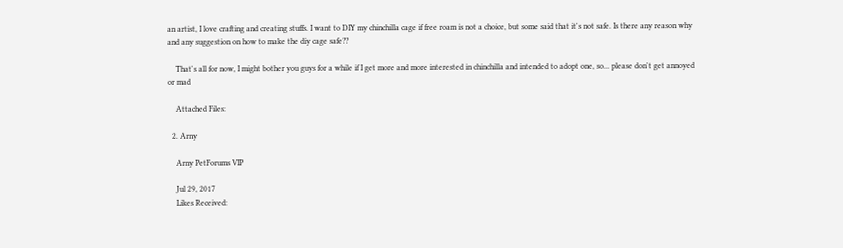an artist, I love crafting and creating stuffs. I want to DIY my chinchilla cage if free roam is not a choice, but some said that it's not safe. Is there any reason why and any suggestion on how to make the diy cage safe??

    That's all for now, I might bother you guys for a while if I get more and more interested in chinchilla and intended to adopt one, so... please don't get annoyed or mad

    Attached Files:

  2. Arny

    Arny PetForums VIP

    Jul 29, 2017
    Likes Received: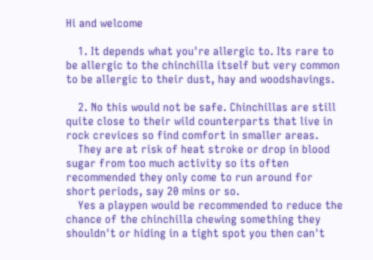Hi and welcome

    1. It depends what you're allergic to. Its rare to be allergic to the chinchilla itself but very common to be allergic to their dust, hay and woodshavings.

    2. No this would not be safe. Chinchillas are still quite close to their wild counterparts that live in rock crevices so find comfort in smaller areas.
    They are at risk of heat stroke or drop in blood sugar from too much activity so its often recommended they only come to run around for short periods, say 20 mins or so.
    Yes a playpen would be recommended to reduce the chance of the chinchilla chewing something they shouldn't or hiding in a tight spot you then can't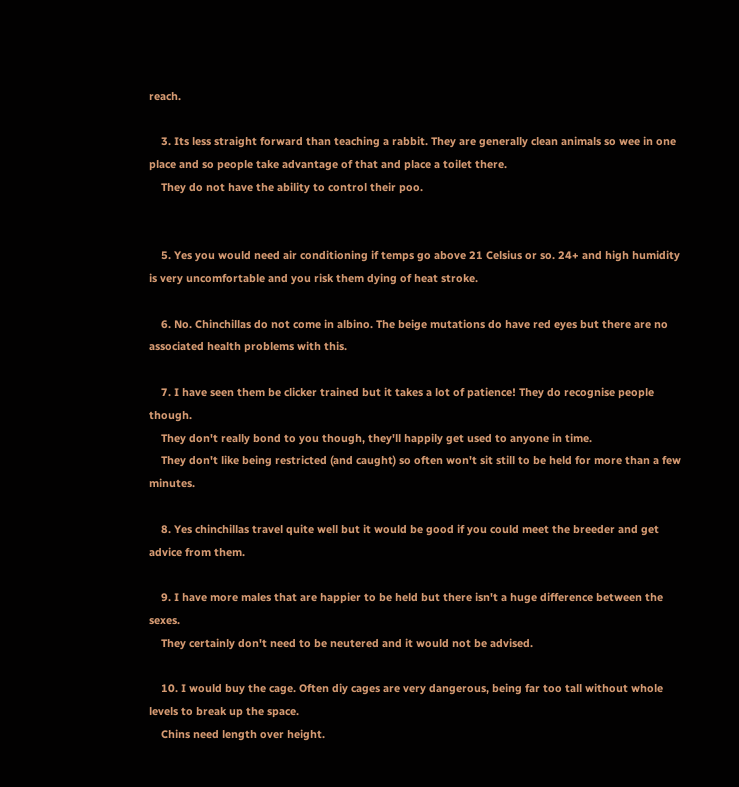reach.

    3. Its less straight forward than teaching a rabbit. They are generally clean animals so wee in one place and so people take advantage of that and place a toilet there.
    They do not have the ability to control their poo.


    5. Yes you would need air conditioning if temps go above 21 Celsius or so. 24+ and high humidity is very uncomfortable and you risk them dying of heat stroke.

    6. No. Chinchillas do not come in albino. The beige mutations do have red eyes but there are no associated health problems with this.

    7. I have seen them be clicker trained but it takes a lot of patience! They do recognise people though.
    They don't really bond to you though, they'll happily get used to anyone in time.
    They don't like being restricted (and caught) so often won't sit still to be held for more than a few minutes.

    8. Yes chinchillas travel quite well but it would be good if you could meet the breeder and get advice from them.

    9. I have more males that are happier to be held but there isn't a huge difference between the sexes.
    They certainly don't need to be neutered and it would not be advised.

    10. I would buy the cage. Often diy cages are very dangerous, being far too tall without whole levels to break up the space.
    Chins need length over height.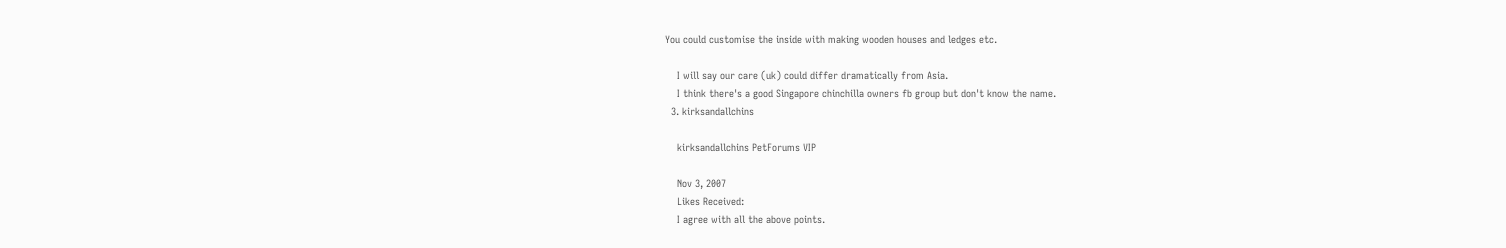You could customise the inside with making wooden houses and ledges etc.

    I will say our care (uk) could differ dramatically from Asia.
    I think there's a good Singapore chinchilla owners fb group but don't know the name.
  3. kirksandallchins

    kirksandallchins PetForums VIP

    Nov 3, 2007
    Likes Received:
    I agree with all the above points.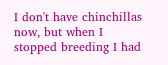I don't have chinchillas now, but when I stopped breeding I had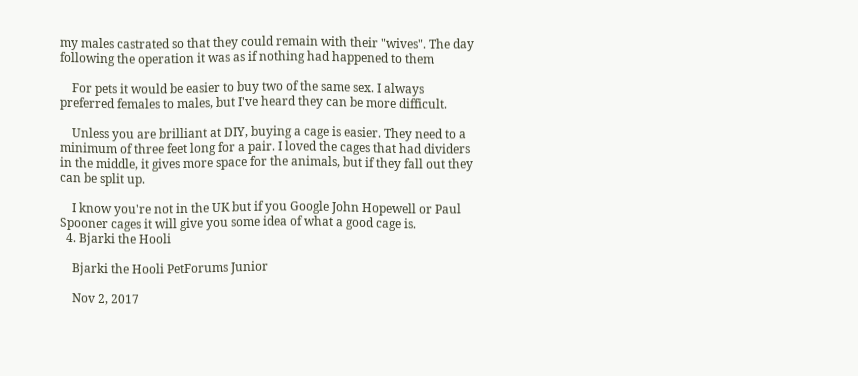my males castrated so that they could remain with their "wives". The day following the operation it was as if nothing had happened to them

    For pets it would be easier to buy two of the same sex. I always preferred females to males, but I've heard they can be more difficult.

    Unless you are brilliant at DIY, buying a cage is easier. They need to a minimum of three feet long for a pair. I loved the cages that had dividers in the middle, it gives more space for the animals, but if they fall out they can be split up.

    I know you're not in the UK but if you Google John Hopewell or Paul Spooner cages it will give you some idea of what a good cage is.
  4. Bjarki the Hooli

    Bjarki the Hooli PetForums Junior

    Nov 2, 2017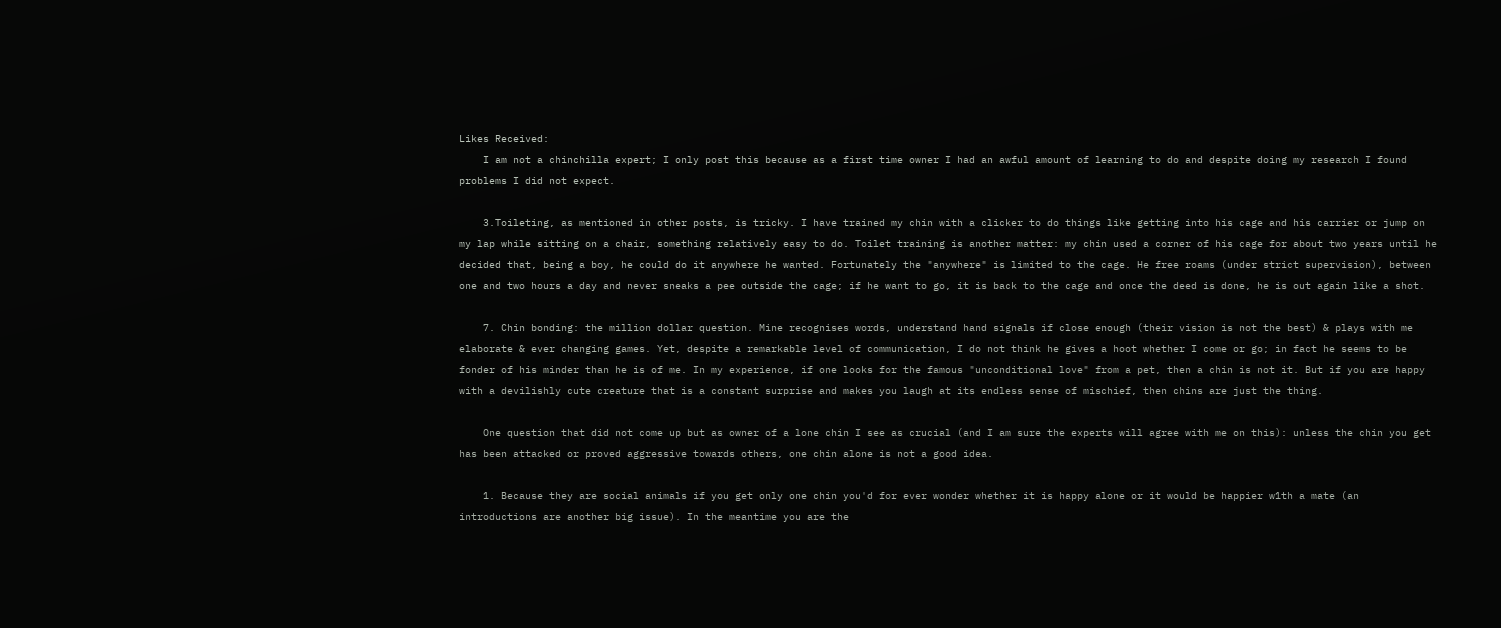Likes Received:
    I am not a chinchilla expert; I only post this because as a first time owner I had an awful amount of learning to do and despite doing my research I found problems I did not expect.

    3.Toileting, as mentioned in other posts, is tricky. I have trained my chin with a clicker to do things like getting into his cage and his carrier or jump on my lap while sitting on a chair, something relatively easy to do. Toilet training is another matter: my chin used a corner of his cage for about two years until he decided that, being a boy, he could do it anywhere he wanted. Fortunately the "anywhere" is limited to the cage. He free roams (under strict supervision), between one and two hours a day and never sneaks a pee outside the cage; if he want to go, it is back to the cage and once the deed is done, he is out again like a shot.

    7. Chin bonding: the million dollar question. Mine recognises words, understand hand signals if close enough (their vision is not the best) & plays with me elaborate & ever changing games. Yet, despite a remarkable level of communication, I do not think he gives a hoot whether I come or go; in fact he seems to be fonder of his minder than he is of me. In my experience, if one looks for the famous "unconditional love" from a pet, then a chin is not it. But if you are happy with a devilishly cute creature that is a constant surprise and makes you laugh at its endless sense of mischief, then chins are just the thing.

    One question that did not come up but as owner of a lone chin I see as crucial (and I am sure the experts will agree with me on this): unless the chin you get has been attacked or proved aggressive towards others, one chin alone is not a good idea.

    1. Because they are social animals if you get only one chin you'd for ever wonder whether it is happy alone or it would be happier w1th a mate (an introductions are another big issue). In the meantime you are the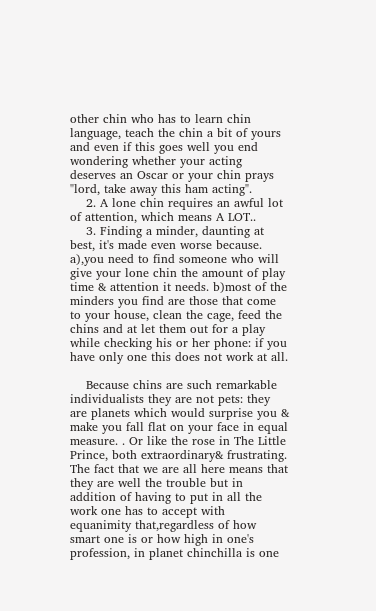other chin who has to learn chin language, teach the chin a bit of yours and even if this goes well you end wondering whether your acting deserves an Oscar or your chin prays "lord, take away this ham acting".
    2. A lone chin requires an awful lot of attention, which means A LOT..
    3. Finding a minder, daunting at best, it's made even worse because. a),you need to find someone who will give your lone chin the amount of play time & attention it needs. b)most of the minders you find are those that come to your house, clean the cage, feed the chins and at let them out for a play while checking his or her phone: if you have only one this does not work at all.

    Because chins are such remarkable individualists they are not pets: they are planets which would surprise you & make you fall flat on your face in equal measure. . Or like the rose in The Little Prince, both extraordinary& frustrating. The fact that we are all here means that they are well the trouble but in addition of having to put in all the work one has to accept with equanimity that,regardless of how smart one is or how high in one's profession, in planet chinchilla is one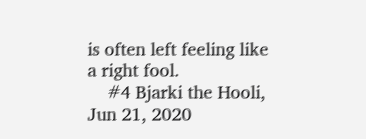is often left feeling like a right fool.
    #4 Bjarki the Hooli, Jun 21, 2020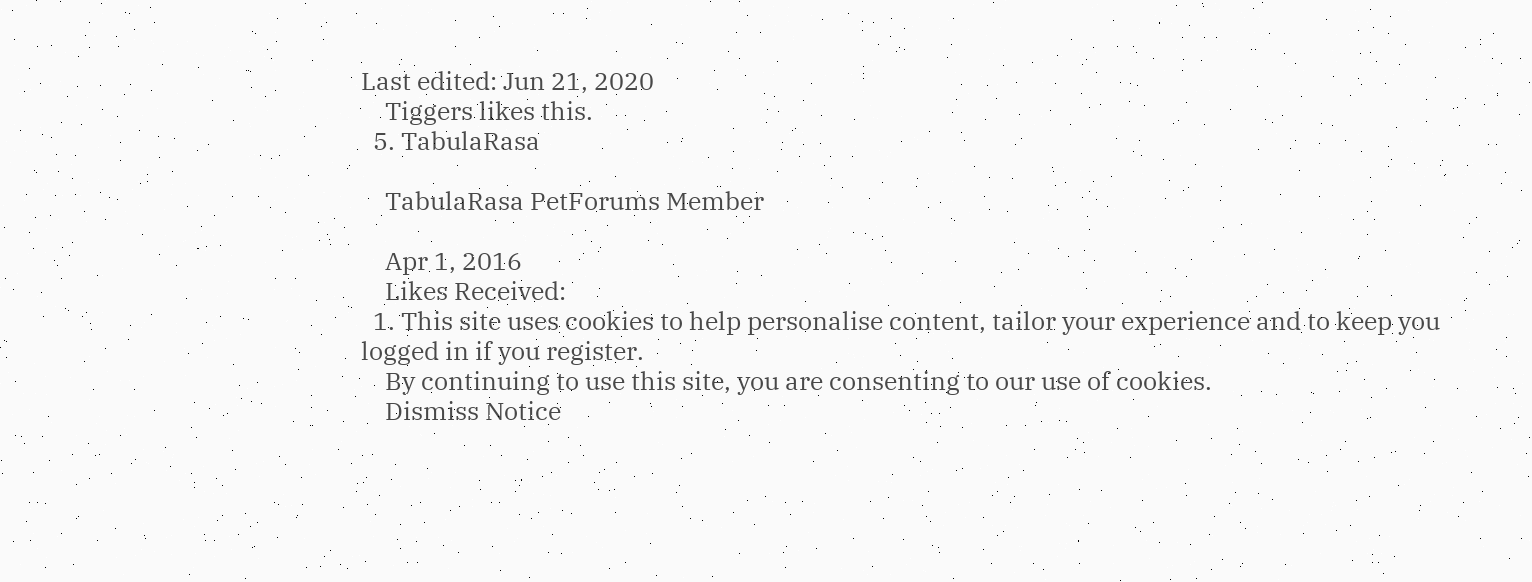Last edited: Jun 21, 2020
    Tiggers likes this.
  5. TabulaRasa

    TabulaRasa PetForums Member

    Apr 1, 2016
    Likes Received:
  1. This site uses cookies to help personalise content, tailor your experience and to keep you logged in if you register.
    By continuing to use this site, you are consenting to our use of cookies.
    Dismiss Notice